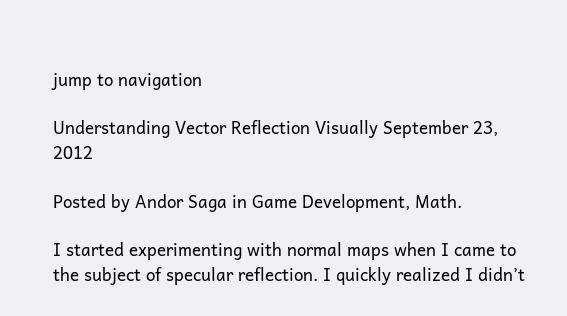jump to navigation

Understanding Vector Reflection Visually September 23, 2012

Posted by Andor Saga in Game Development, Math.

I started experimenting with normal maps when I came to the subject of specular reflection. I quickly realized I didn’t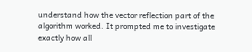understand how the vector reflection part of the algorithm worked. It prompted me to investigate exactly how all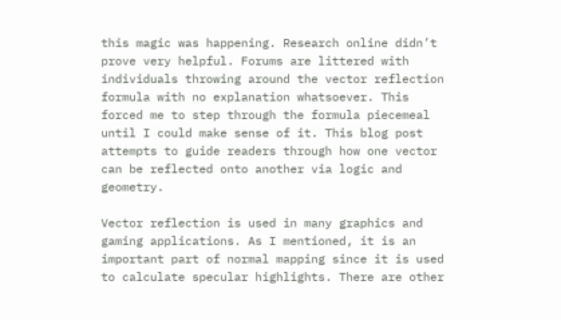this magic was happening. Research online didn’t prove very helpful. Forums are littered with individuals throwing around the vector reflection formula with no explanation whatsoever. This forced me to step through the formula piecemeal until I could make sense of it. This blog post attempts to guide readers through how one vector can be reflected onto another via logic and geometry.

Vector reflection is used in many graphics and gaming applications. As I mentioned, it is an important part of normal mapping since it is used to calculate specular highlights. There are other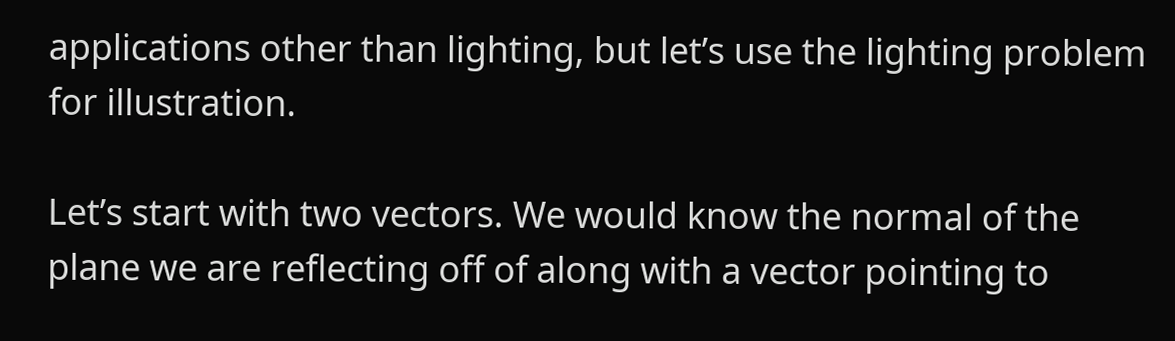applications other than lighting, but let’s use the lighting problem for illustration.

Let’s start with two vectors. We would know the normal of the plane we are reflecting off of along with a vector pointing to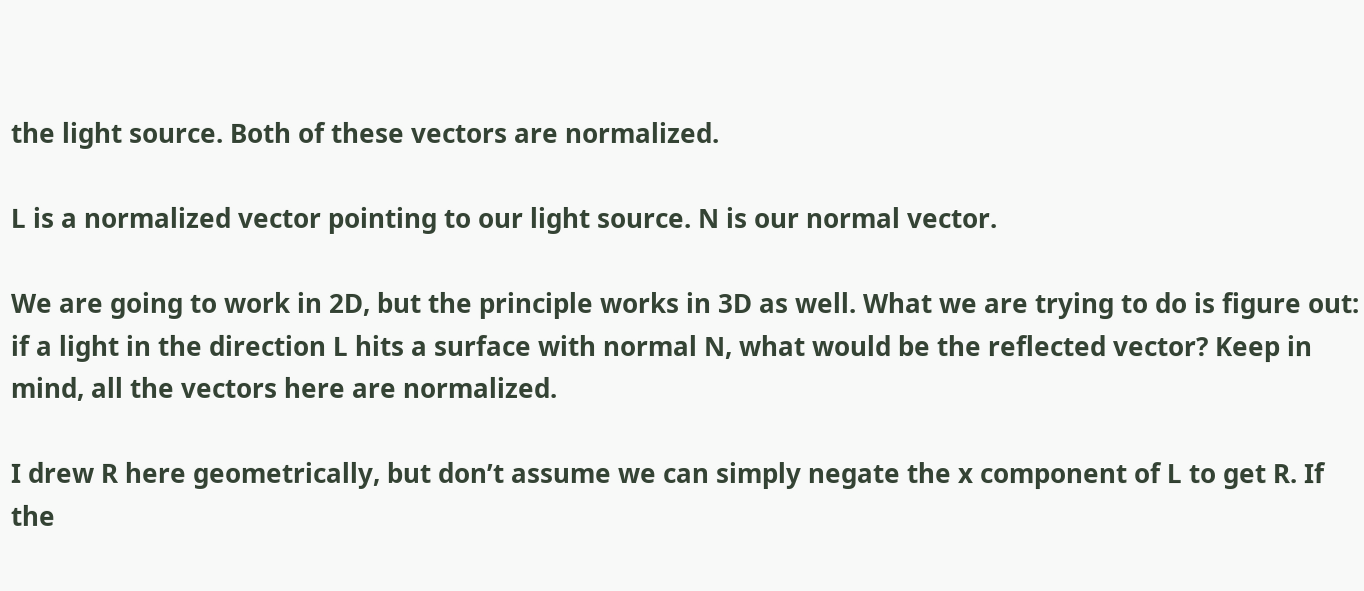the light source. Both of these vectors are normalized.

L is a normalized vector pointing to our light source. N is our normal vector.

We are going to work in 2D, but the principle works in 3D as well. What we are trying to do is figure out: if a light in the direction L hits a surface with normal N, what would be the reflected vector? Keep in mind, all the vectors here are normalized.

I drew R here geometrically, but don’t assume we can simply negate the x component of L to get R. If the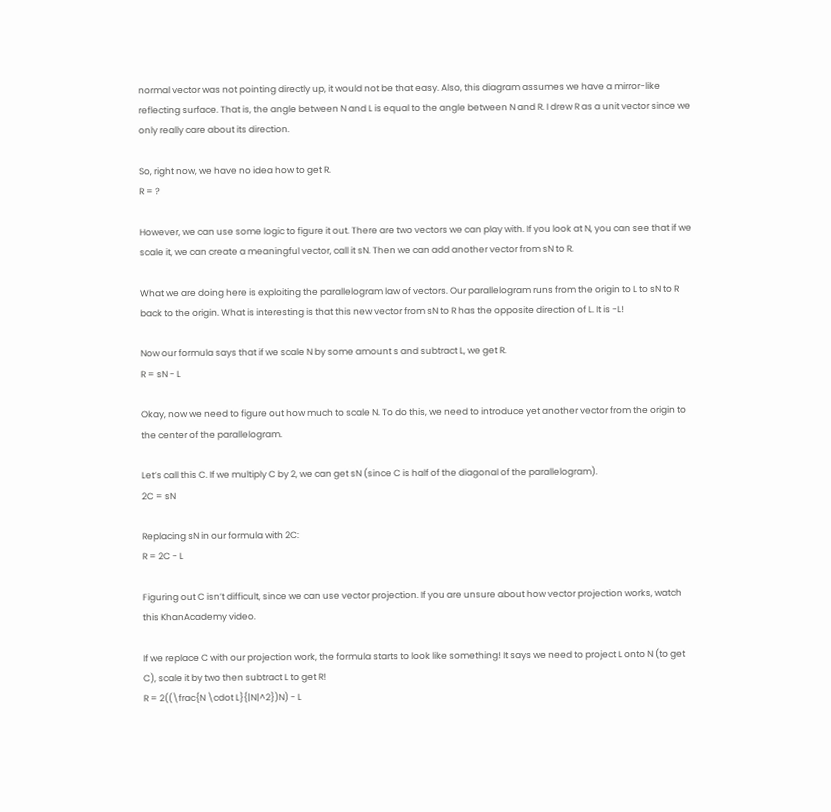normal vector was not pointing directly up, it would not be that easy. Also, this diagram assumes we have a mirror-like reflecting surface. That is, the angle between N and L is equal to the angle between N and R. I drew R as a unit vector since we only really care about its direction.

So, right now, we have no idea how to get R.
R = ?

However, we can use some logic to figure it out. There are two vectors we can play with. If you look at N, you can see that if we scale it, we can create a meaningful vector, call it sN. Then we can add another vector from sN to R.

What we are doing here is exploiting the parallelogram law of vectors. Our parallelogram runs from the origin to L to sN to R back to the origin. What is interesting is that this new vector from sN to R has the opposite direction of L. It is -L!

Now our formula says that if we scale N by some amount s and subtract L, we get R.
R = sN - L

Okay, now we need to figure out how much to scale N. To do this, we need to introduce yet another vector from the origin to the center of the parallelogram.

Let’s call this C. If we multiply C by 2, we can get sN (since C is half of the diagonal of the parallelogram).
2C = sN

Replacing sN in our formula with 2C:
R = 2C - L

Figuring out C isn’t difficult, since we can use vector projection. If you are unsure about how vector projection works, watch this KhanAcademy video.

If we replace C with our projection work, the formula starts to look like something! It says we need to project L onto N (to get C), scale it by two then subtract L to get R!
R = 2((\frac{N \cdot L}{|N|^2})N) - L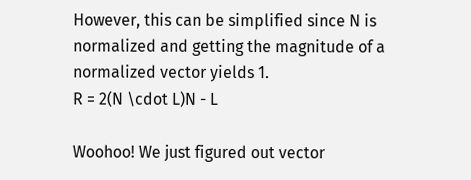However, this can be simplified since N is normalized and getting the magnitude of a normalized vector yields 1.
R = 2(N \cdot L)N - L

Woohoo! We just figured out vector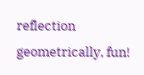reflection geometrically, fun!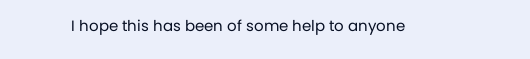I hope this has been of some help to anyone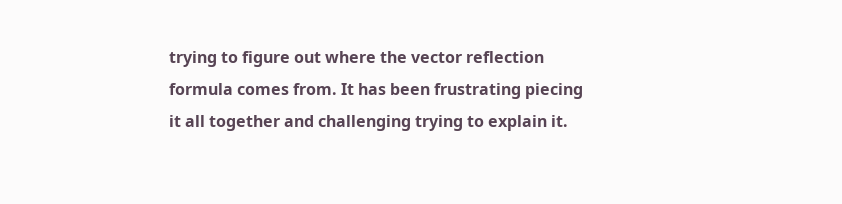trying to figure out where the vector reflection formula comes from. It has been frustrating piecing it all together and challenging trying to explain it.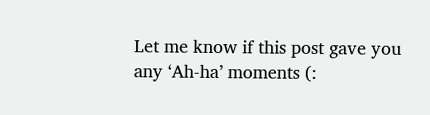Let me know if this post gave you any ‘Ah-ha’ moments (: